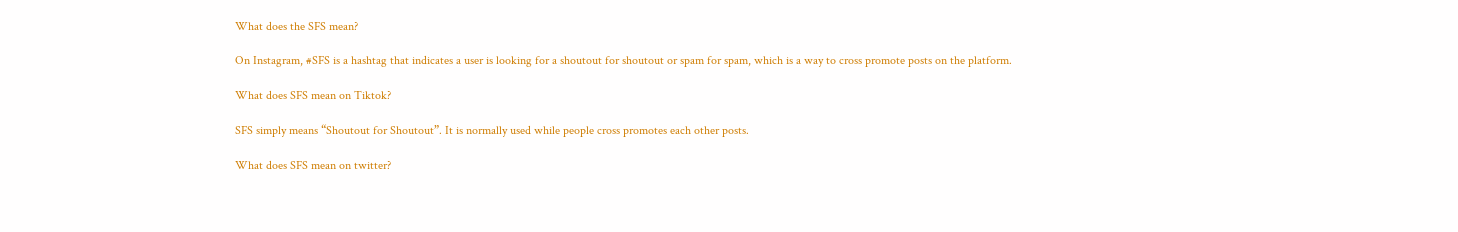What does the SFS mean?

On Instagram, #SFS is a hashtag that indicates a user is looking for a shoutout for shoutout or spam for spam, which is a way to cross promote posts on the platform.

What does SFS mean on Tiktok?

SFS simply means “Shoutout for Shoutout”. It is normally used while people cross promotes each other posts.

What does SFS mean on twitter?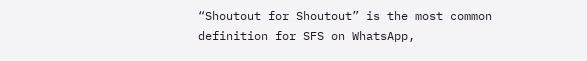“Shoutout for Shoutout” is the most common definition for SFS on WhatsApp,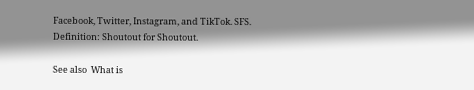Facebook, Twitter, Instagram, and TikTok. SFS. Definition: Shoutout for Shoutout.

See also  What is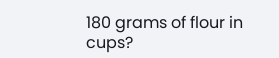180 grams of flour in cups?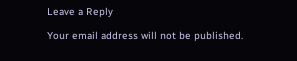Leave a Reply

Your email address will not be published.